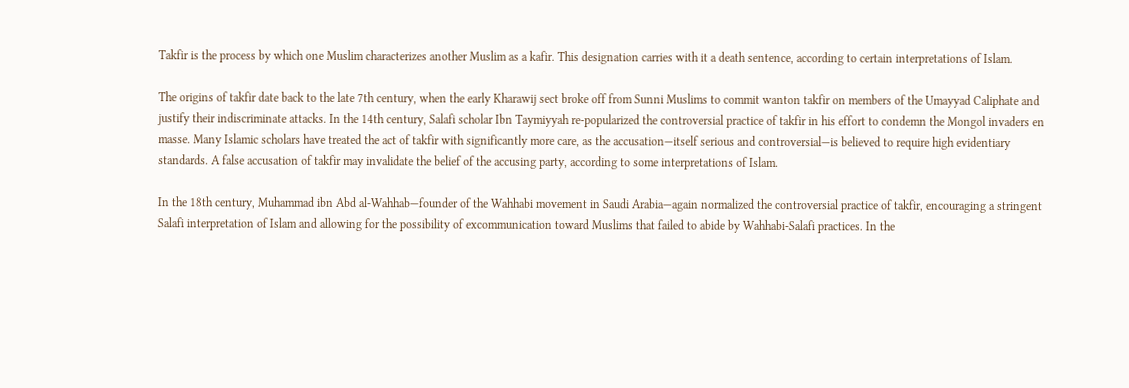Takfir is the process by which one Muslim characterizes another Muslim as a kafir. This designation carries with it a death sentence, according to certain interpretations of Islam.

The origins of takfir date back to the late 7th century, when the early Kharawij sect broke off from Sunni Muslims to commit wanton takfir on members of the Umayyad Caliphate and justify their indiscriminate attacks. In the 14th century, Salafi scholar Ibn Taymiyyah re-popularized the controversial practice of takfir in his effort to condemn the Mongol invaders en masse. Many Islamic scholars have treated the act of takfir with significantly more care, as the accusation—itself serious and controversial—is believed to require high evidentiary standards. A false accusation of takfir may invalidate the belief of the accusing party, according to some interpretations of Islam.

In the 18th century, Muhammad ibn Abd al-Wahhab—founder of the Wahhabi movement in Saudi Arabia—again normalized the controversial practice of takfir, encouraging a stringent Salafi interpretation of Islam and allowing for the possibility of excommunication toward Muslims that failed to abide by Wahhabi-Salafi practices. In the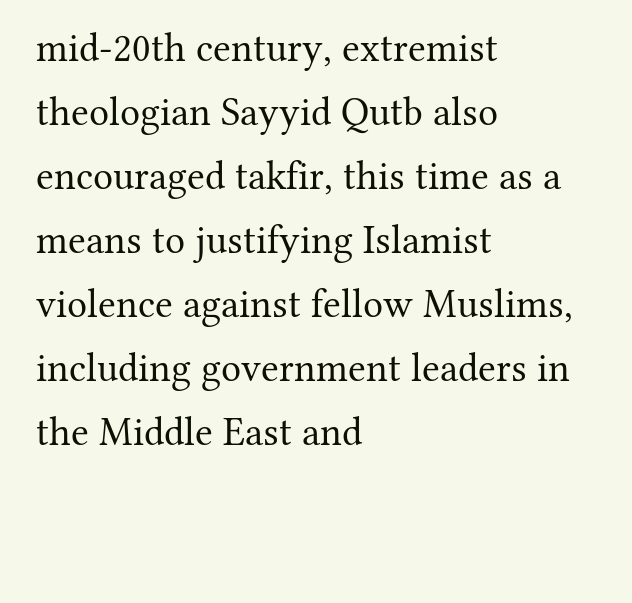mid-20th century, extremist theologian Sayyid Qutb also encouraged takfir, this time as a means to justifying Islamist violence against fellow Muslims, including government leaders in the Middle East and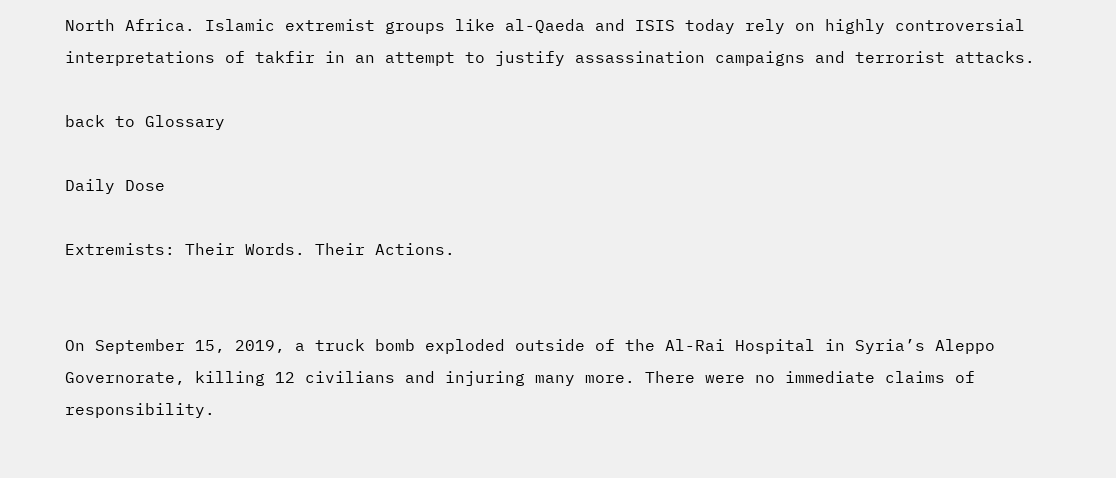North Africa. Islamic extremist groups like al-Qaeda and ISIS today rely on highly controversial interpretations of takfir in an attempt to justify assassination campaigns and terrorist attacks.

back to Glossary

Daily Dose

Extremists: Their Words. Their Actions.


On September 15, 2019, a truck bomb exploded outside of the Al-Rai Hospital in Syria’s Aleppo Governorate, killing 12 civilians and injuring many more. There were no immediate claims of responsibility.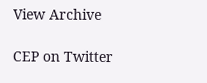View Archive

CEP on Twitter